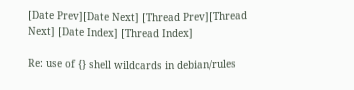[Date Prev][Date Next] [Thread Prev][Thread Next] [Date Index] [Thread Index]

Re: use of {} shell wildcards in debian/rules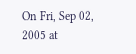On Fri, Sep 02, 2005 at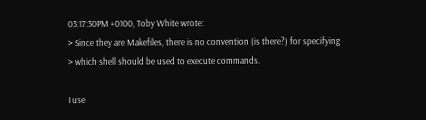03:17:30PM +0100, Toby White wrote:
> Since they are Makefiles, there is no convention (is there?) for specifying
> which shell should be used to execute commands.

I use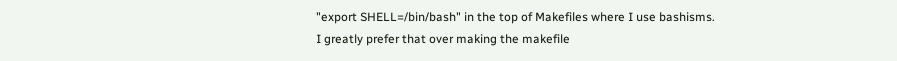"export SHELL=/bin/bash" in the top of Makefiles where I use bashisms.
I greatly prefer that over making the makefile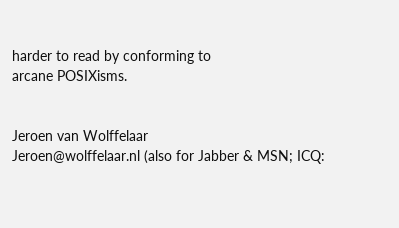harder to read by conforming to
arcane POSIXisms.


Jeroen van Wolffelaar
Jeroen@wolffelaar.nl (also for Jabber & MSN; ICQ: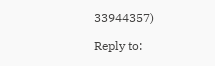33944357)

Reply to: